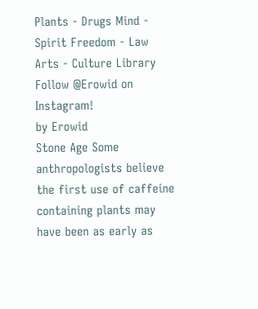Plants - Drugs Mind - Spirit Freedom - Law Arts - Culture Library
Follow @Erowid on Instagram!
by Erowid
Stone Age Some anthropologists believe the first use of caffeine containing plants may have been as early as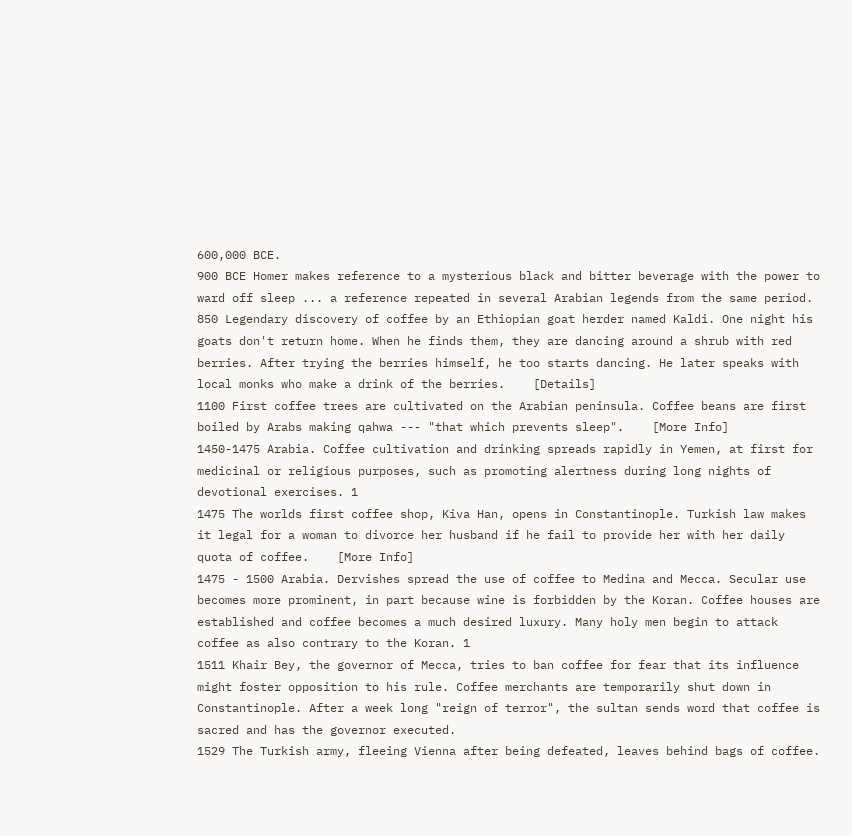600,000 BCE.
900 BCE Homer makes reference to a mysterious black and bitter beverage with the power to ward off sleep ... a reference repeated in several Arabian legends from the same period.
850 Legendary discovery of coffee by an Ethiopian goat herder named Kaldi. One night his goats don't return home. When he finds them, they are dancing around a shrub with red berries. After trying the berries himself, he too starts dancing. He later speaks with local monks who make a drink of the berries.    [Details]
1100 First coffee trees are cultivated on the Arabian peninsula. Coffee beans are first boiled by Arabs making qahwa --- "that which prevents sleep".    [More Info]
1450-1475 Arabia. Coffee cultivation and drinking spreads rapidly in Yemen, at first for medicinal or religious purposes, such as promoting alertness during long nights of devotional exercises. 1
1475 The worlds first coffee shop, Kiva Han, opens in Constantinople. Turkish law makes it legal for a woman to divorce her husband if he fail to provide her with her daily quota of coffee.    [More Info]
1475 - 1500 Arabia. Dervishes spread the use of coffee to Medina and Mecca. Secular use becomes more prominent, in part because wine is forbidden by the Koran. Coffee houses are established and coffee becomes a much desired luxury. Many holy men begin to attack coffee as also contrary to the Koran. 1
1511 Khair Bey, the governor of Mecca, tries to ban coffee for fear that its influence might foster opposition to his rule. Coffee merchants are temporarily shut down in Constantinople. After a week long "reign of terror", the sultan sends word that coffee is sacred and has the governor executed.
1529 The Turkish army, fleeing Vienna after being defeated, leaves behind bags of coffee.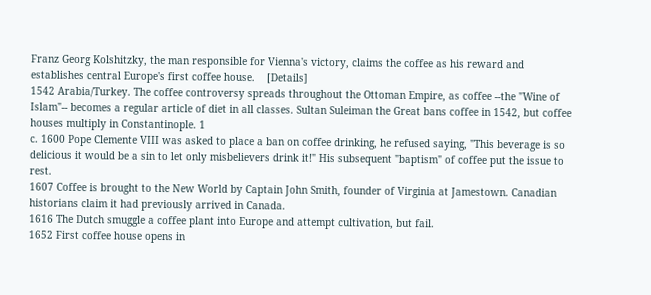Franz Georg Kolshitzky, the man responsible for Vienna's victory, claims the coffee as his reward and establishes central Europe's first coffee house.    [Details]
1542 Arabia/Turkey. The coffee controversy spreads throughout the Ottoman Empire, as coffee --the "Wine of Islam"-- becomes a regular article of diet in all classes. Sultan Suleiman the Great bans coffee in 1542, but coffee houses multiply in Constantinople. 1
c. 1600 Pope Clemente VIII was asked to place a ban on coffee drinking, he refused saying, "This beverage is so delicious it would be a sin to let only misbelievers drink it!" His subsequent "baptism" of coffee put the issue to rest.
1607 Coffee is brought to the New World by Captain John Smith, founder of Virginia at Jamestown. Canadian historians claim it had previously arrived in Canada.
1616 The Dutch smuggle a coffee plant into Europe and attempt cultivation, but fail.
1652 First coffee house opens in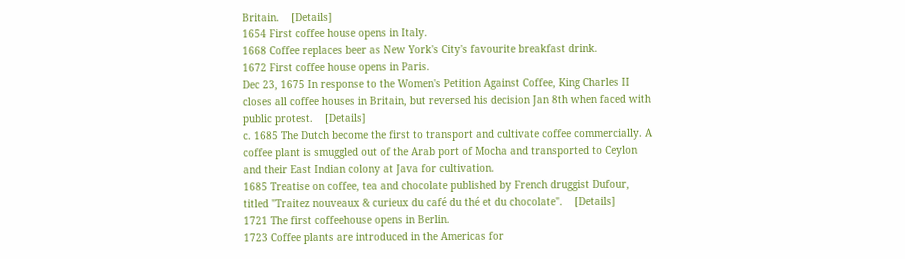Britain.    [Details]
1654 First coffee house opens in Italy.
1668 Coffee replaces beer as New York's City's favourite breakfast drink.
1672 First coffee house opens in Paris.
Dec 23, 1675 In response to the Women's Petition Against Coffee, King Charles II closes all coffee houses in Britain, but reversed his decision Jan 8th when faced with public protest.    [Details]
c. 1685 The Dutch become the first to transport and cultivate coffee commercially. A coffee plant is smuggled out of the Arab port of Mocha and transported to Ceylon and their East Indian colony at Java for cultivation.
1685 Treatise on coffee, tea and chocolate published by French druggist Dufour, titled "Traitez nouveaux & curieux du café du thé et du chocolate".    [Details]
1721 The first coffeehouse opens in Berlin.
1723 Coffee plants are introduced in the Americas for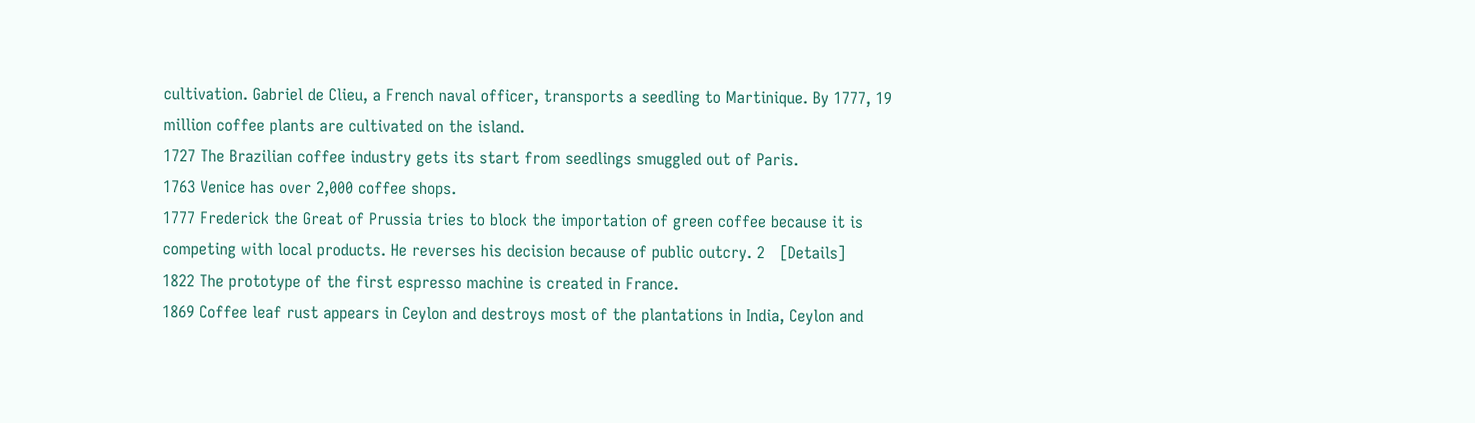cultivation. Gabriel de Clieu, a French naval officer, transports a seedling to Martinique. By 1777, 19 million coffee plants are cultivated on the island.
1727 The Brazilian coffee industry gets its start from seedlings smuggled out of Paris.
1763 Venice has over 2,000 coffee shops.
1777 Frederick the Great of Prussia tries to block the importation of green coffee because it is competing with local products. He reverses his decision because of public outcry. 2   [Details]
1822 The prototype of the first espresso machine is created in France.
1869 Coffee leaf rust appears in Ceylon and destroys most of the plantations in India, Ceylon and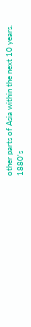other parts of Asia within the next 10 years.
1880's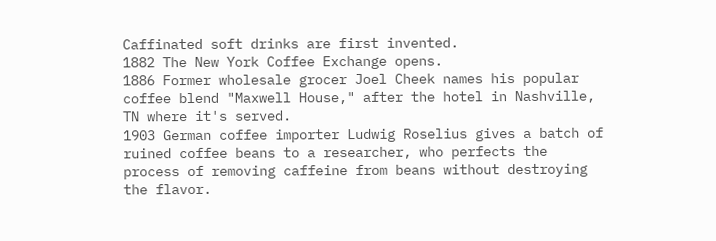Caffinated soft drinks are first invented.
1882 The New York Coffee Exchange opens.
1886 Former wholesale grocer Joel Cheek names his popular coffee blend "Maxwell House," after the hotel in Nashville, TN where it's served.
1903 German coffee importer Ludwig Roselius gives a batch of ruined coffee beans to a researcher, who perfects the process of removing caffeine from beans without destroying the flavor.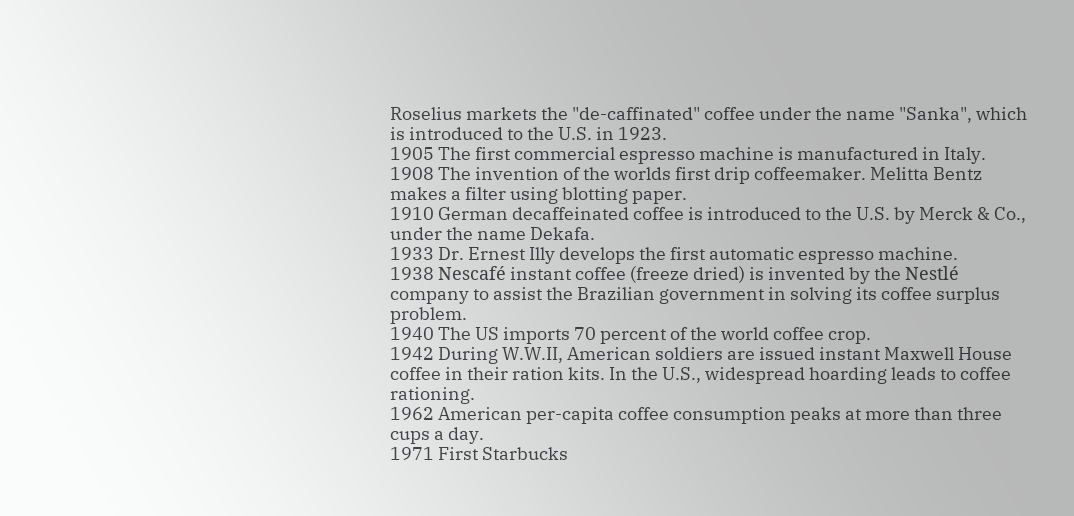Roselius markets the "de-caffinated" coffee under the name "Sanka", which is introduced to the U.S. in 1923.
1905 The first commercial espresso machine is manufactured in Italy.
1908 The invention of the worlds first drip coffeemaker. Melitta Bentz makes a filter using blotting paper.
1910 German decaffeinated coffee is introduced to the U.S. by Merck & Co., under the name Dekafa.
1933 Dr. Ernest Illy develops the first automatic espresso machine.
1938 Nescafé instant coffee (freeze dried) is invented by the Nestlé company to assist the Brazilian government in solving its coffee surplus problem.
1940 The US imports 70 percent of the world coffee crop.
1942 During W.W.II, American soldiers are issued instant Maxwell House coffee in their ration kits. In the U.S., widespread hoarding leads to coffee rationing.
1962 American per-capita coffee consumption peaks at more than three cups a day.
1971 First Starbucks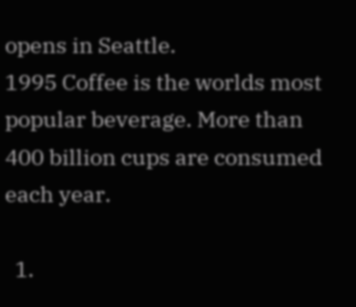opens in Seattle.
1995 Coffee is the worlds most popular beverage. More than 400 billion cups are consumed each year.

  1.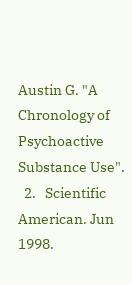Austin G. "A Chronology of Psychoactive Substance Use".
  2.   Scientific American. Jun 1998.